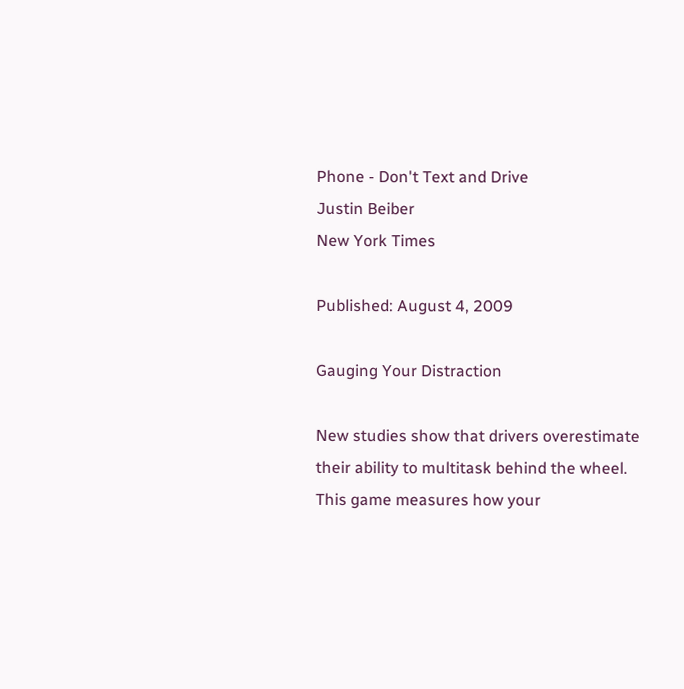Phone - Don't Text and Drive
Justin Beiber
New York Times

Published: August 4, 2009

Gauging Your Distraction

New studies show that drivers overestimate their ability to multitask behind the wheel. This game measures how your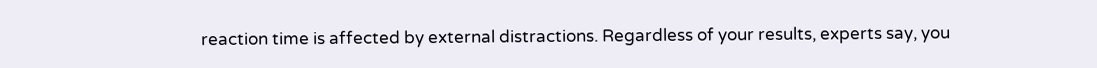reaction time is affected by external distractions. Regardless of your results, experts say, you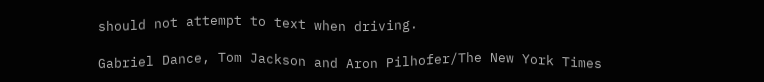should not attempt to text when driving.

Gabriel Dance, Tom Jackson and Aron Pilhofer/The New York Times